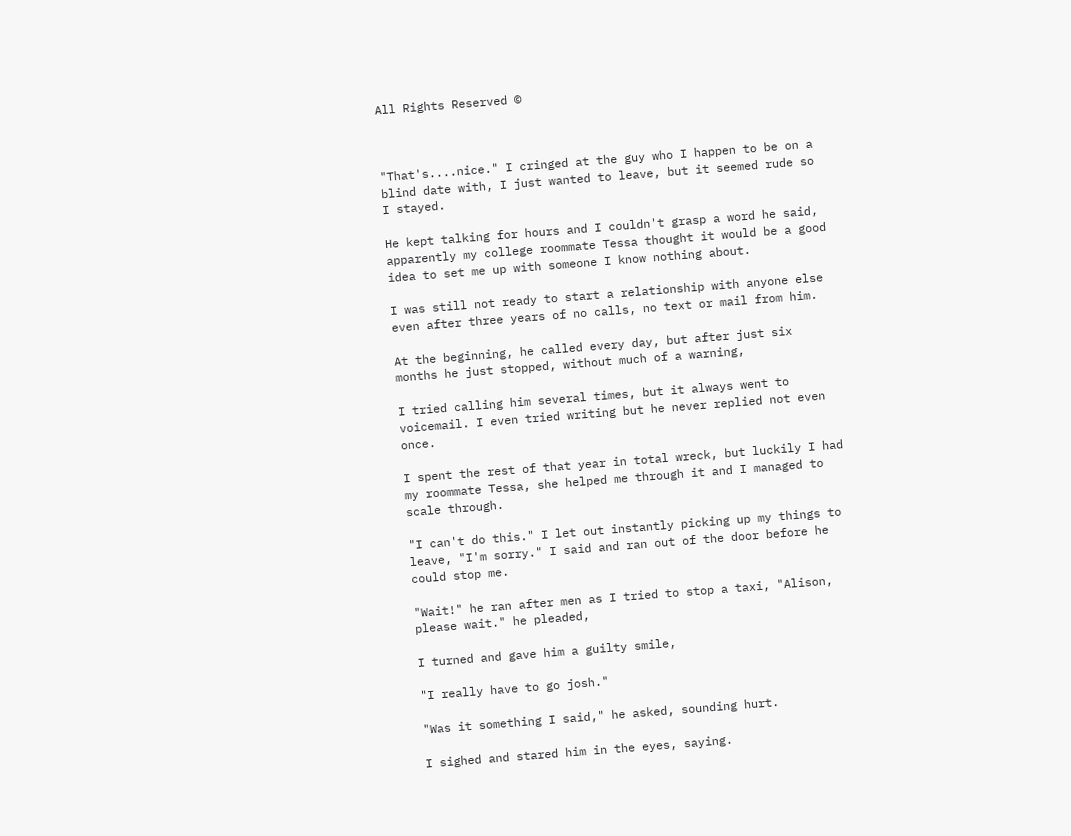All Rights Reserved ©



"That's....nice." I cringed at the guy who I happen to be on a blind date with, I just wanted to leave, but it seemed rude so I stayed.

He kept talking for hours and I couldn't grasp a word he said, apparently my college roommate Tessa thought it would be a good idea to set me up with someone I know nothing about.

I was still not ready to start a relationship with anyone else even after three years of no calls, no text or mail from him.

At the beginning, he called every day, but after just six months he just stopped, without much of a warning,

I tried calling him several times, but it always went to voicemail. I even tried writing but he never replied not even once.

I spent the rest of that year in total wreck, but luckily I had my roommate Tessa, she helped me through it and I managed to scale through.

"I can't do this." I let out instantly picking up my things to leave, "I'm sorry." I said and ran out of the door before he could stop me.

"Wait!" he ran after men as I tried to stop a taxi, "Alison, please wait." he pleaded,

I turned and gave him a guilty smile,

"I really have to go josh."

"Was it something I said," he asked, sounding hurt.

I sighed and stared him in the eyes, saying.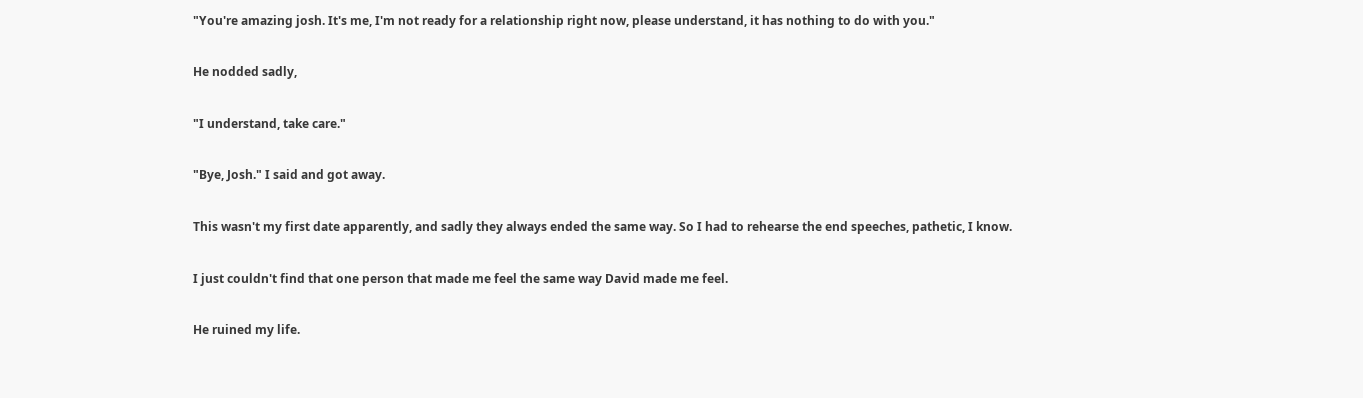"You're amazing josh. It's me, I'm not ready for a relationship right now, please understand, it has nothing to do with you."

He nodded sadly,

"I understand, take care."

"Bye, Josh." I said and got away.

This wasn't my first date apparently, and sadly they always ended the same way. So I had to rehearse the end speeches, pathetic, I know.

I just couldn't find that one person that made me feel the same way David made me feel.

He ruined my life.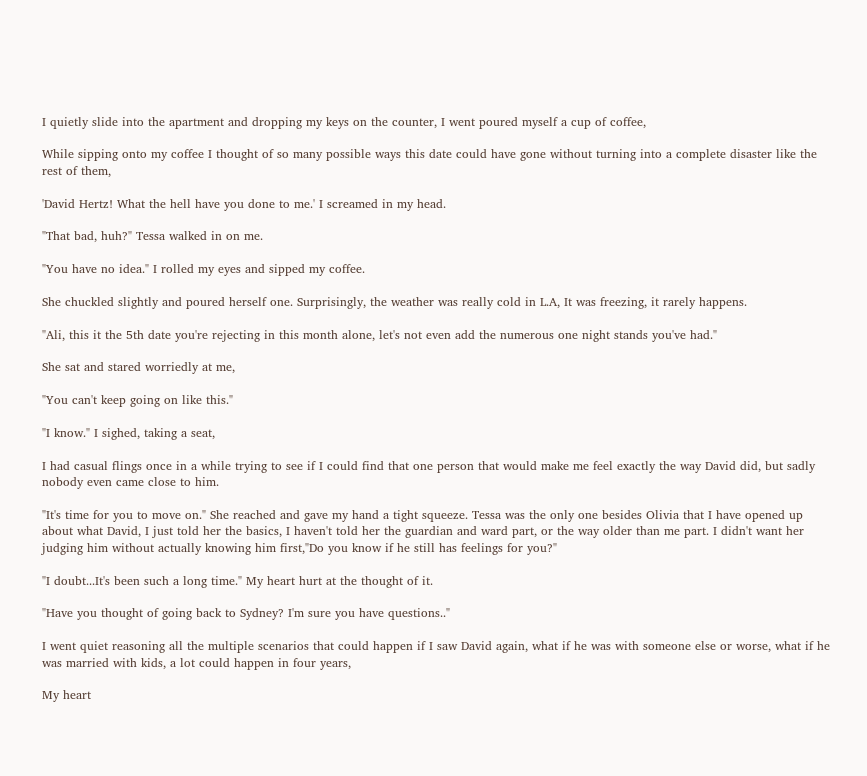I quietly slide into the apartment and dropping my keys on the counter, I went poured myself a cup of coffee,

While sipping onto my coffee I thought of so many possible ways this date could have gone without turning into a complete disaster like the rest of them,

'David Hertz! What the hell have you done to me.' I screamed in my head.

"That bad, huh?" Tessa walked in on me.

"You have no idea." I rolled my eyes and sipped my coffee.

She chuckled slightly and poured herself one. Surprisingly, the weather was really cold in L.A, It was freezing, it rarely happens.

"Ali, this it the 5th date you're rejecting in this month alone, let's not even add the numerous one night stands you've had."

She sat and stared worriedly at me,

"You can't keep going on like this."

"I know." I sighed, taking a seat,

I had casual flings once in a while trying to see if I could find that one person that would make me feel exactly the way David did, but sadly nobody even came close to him.

"It's time for you to move on." She reached and gave my hand a tight squeeze. Tessa was the only one besides Olivia that I have opened up about what David, I just told her the basics, I haven't told her the guardian and ward part, or the way older than me part. I didn't want her judging him without actually knowing him first,"Do you know if he still has feelings for you?"

"I doubt...It's been such a long time." My heart hurt at the thought of it.

"Have you thought of going back to Sydney? I'm sure you have questions.."

I went quiet reasoning all the multiple scenarios that could happen if I saw David again, what if he was with someone else or worse, what if he was married with kids, a lot could happen in four years,

My heart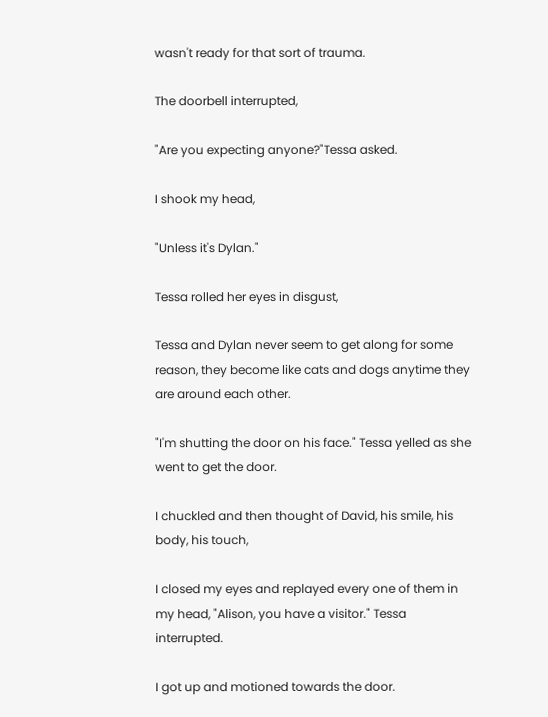wasn't ready for that sort of trauma.

The doorbell interrupted,

"Are you expecting anyone?"Tessa asked.

I shook my head,

"Unless it's Dylan."

Tessa rolled her eyes in disgust,

Tessa and Dylan never seem to get along for some reason, they become like cats and dogs anytime they are around each other.

"I'm shutting the door on his face." Tessa yelled as she went to get the door.

I chuckled and then thought of David, his smile, his body, his touch,

I closed my eyes and replayed every one of them in my head, "Alison, you have a visitor." Tessa interrupted.

I got up and motioned towards the door.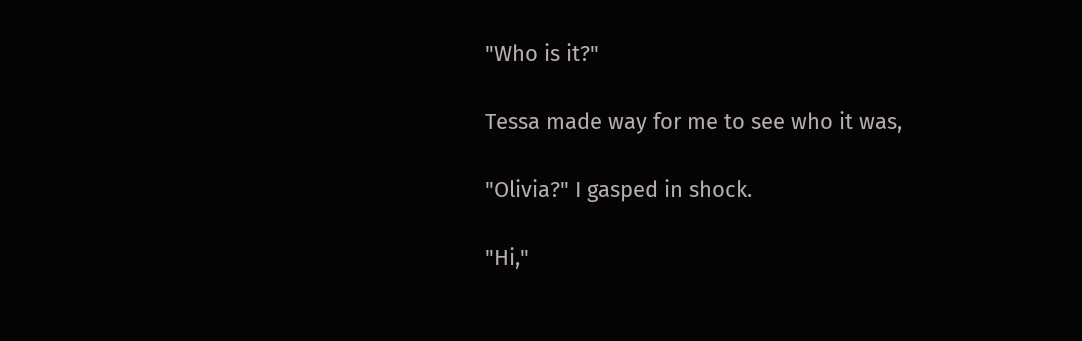"Who is it?"

Tessa made way for me to see who it was,

"Olivia?" I gasped in shock.

"Hi,"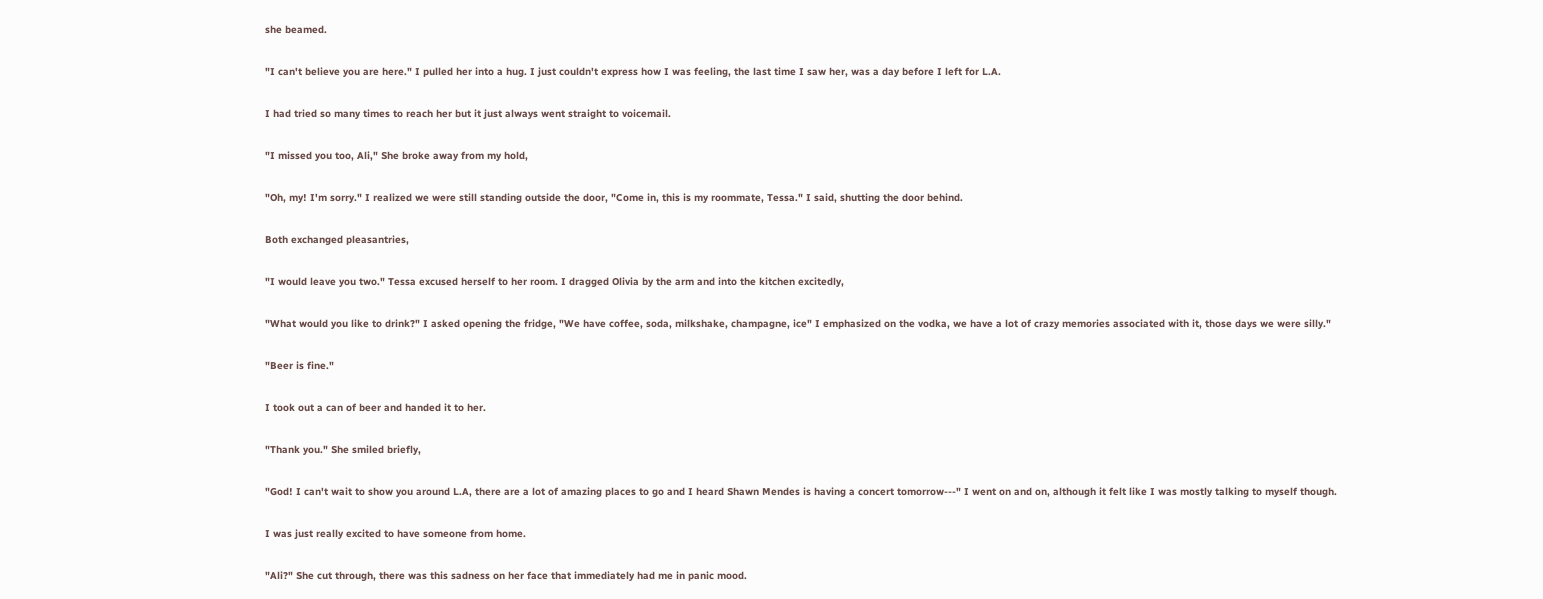she beamed.

"I can't believe you are here." I pulled her into a hug. I just couldn't express how I was feeling, the last time I saw her, was a day before I left for L.A.

I had tried so many times to reach her but it just always went straight to voicemail.

"I missed you too, Ali," She broke away from my hold,

"Oh, my! I'm sorry." I realized we were still standing outside the door, "Come in, this is my roommate, Tessa." I said, shutting the door behind.

Both exchanged pleasantries,

"I would leave you two." Tessa excused herself to her room. I dragged Olivia by the arm and into the kitchen excitedly,

"What would you like to drink?" I asked opening the fridge, "We have coffee, soda, milkshake, champagne, ice" I emphasized on the vodka, we have a lot of crazy memories associated with it, those days we were silly."

"Beer is fine."

I took out a can of beer and handed it to her.

"Thank you." She smiled briefly,

"God! I can't wait to show you around L.A, there are a lot of amazing places to go and I heard Shawn Mendes is having a concert tomorrow---" I went on and on, although it felt like I was mostly talking to myself though.

I was just really excited to have someone from home.

"Ali?" She cut through, there was this sadness on her face that immediately had me in panic mood.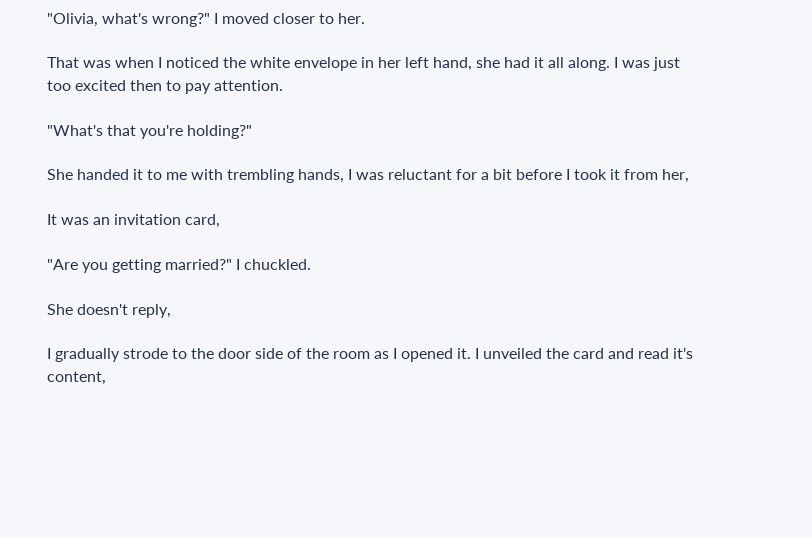"Olivia, what's wrong?" I moved closer to her.

That was when I noticed the white envelope in her left hand, she had it all along. I was just too excited then to pay attention.

"What's that you're holding?"

She handed it to me with trembling hands, I was reluctant for a bit before I took it from her,

It was an invitation card,

"Are you getting married?" I chuckled.

She doesn't reply,

I gradually strode to the door side of the room as I opened it. I unveiled the card and read it's content,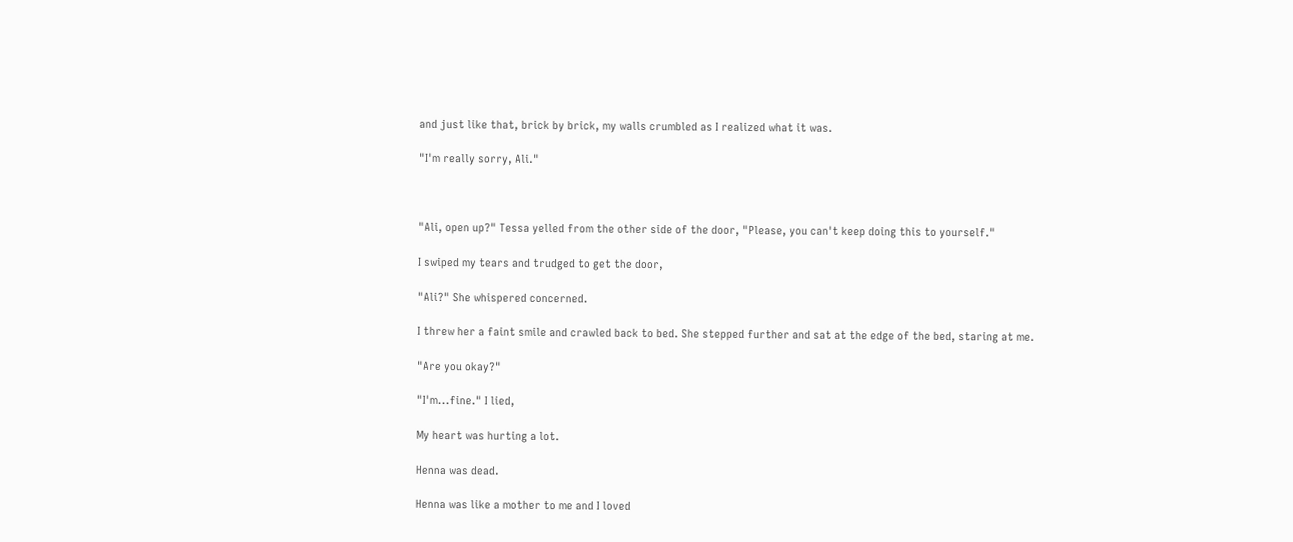and just like that, brick by brick, my walls crumbled as I realized what it was.

"I'm really sorry, Ali."



"Ali, open up?" Tessa yelled from the other side of the door, "Please, you can't keep doing this to yourself."

I swiped my tears and trudged to get the door,

"Ali?" She whispered concerned.

I threw her a faint smile and crawled back to bed. She stepped further and sat at the edge of the bed, staring at me.

"Are you okay?"

"I'm...fine." I lied,

My heart was hurting a lot.

Henna was dead.

Henna was like a mother to me and I loved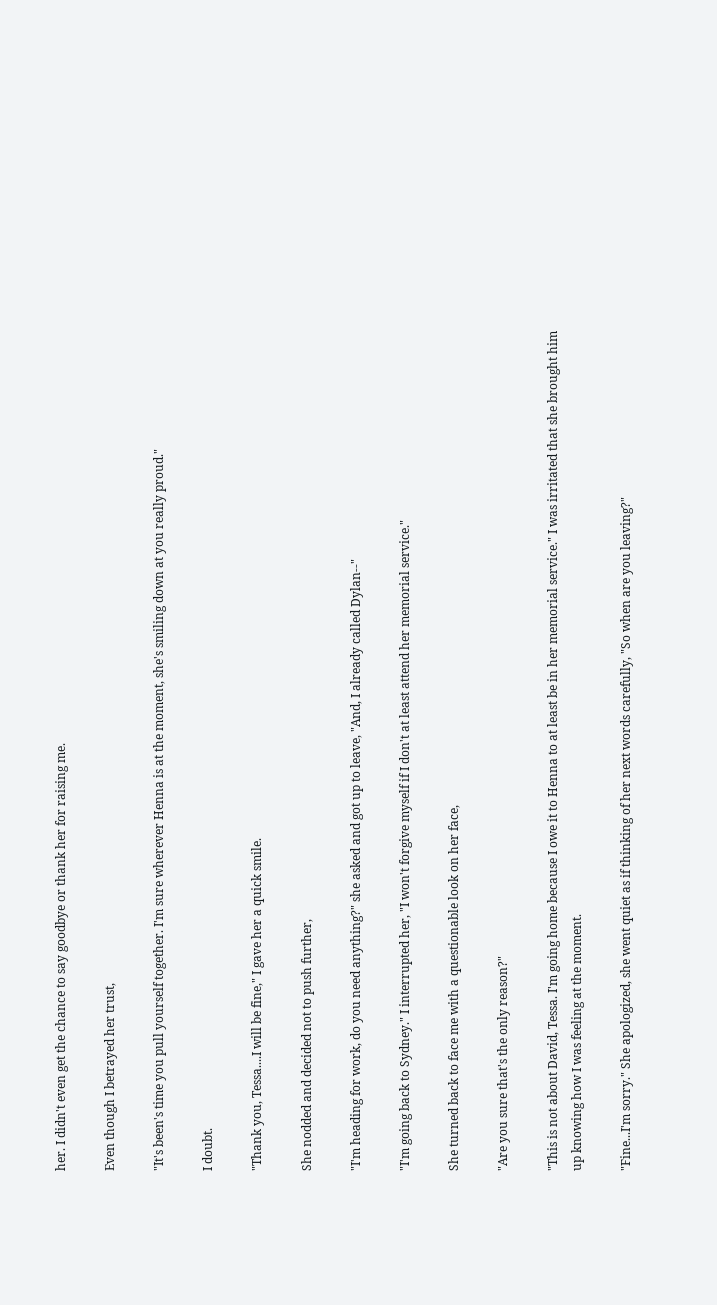her. I didn't even get the chance to say goodbye or thank her for raising me.

Even though I betrayed her trust,

"It's been's time you pull yourself together. I'm sure wherever Henna is at the moment, she's smiling down at you really proud."

I doubt.

"Thank you, Tessa....I will be fine," I gave her a quick smile.

She nodded and decided not to push further,

"I'm heading for work, do you need anything?" she asked and got up to leave, "And, I already called Dylan--"

"I'm going back to Sydney." I interrupted her, "I won't forgive myself if I don't at least attend her memorial service."

She turned back to face me with a questionable look on her face,

"Are you sure that's the only reason?"

"This is not about David, Tessa. I'm going home because I owe it to Henna to at least be in her memorial service." I was irritated that she brought him up knowing how I was feeling at the moment.

"Fine...I'm sorry." She apologized, she went quiet as if thinking of her next words carefully, "So when are you leaving?"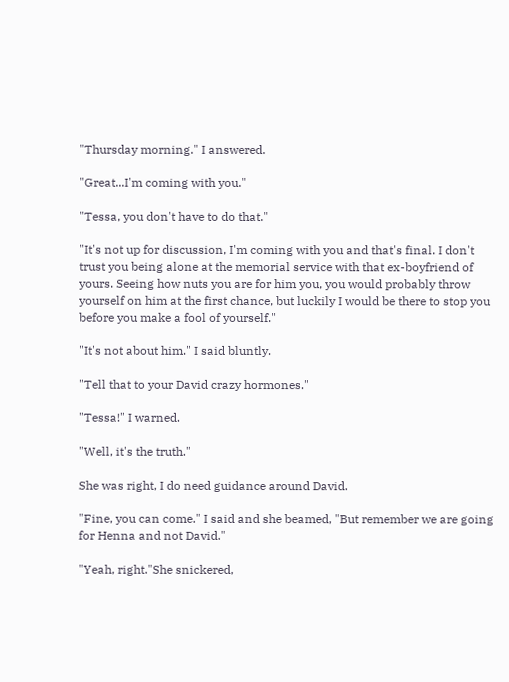"Thursday morning." I answered.

"Great...I'm coming with you."

"Tessa, you don't have to do that."

"It's not up for discussion, I'm coming with you and that's final. I don't trust you being alone at the memorial service with that ex-boyfriend of yours. Seeing how nuts you are for him you, you would probably throw yourself on him at the first chance, but luckily I would be there to stop you before you make a fool of yourself."

"It's not about him." I said bluntly.

"Tell that to your David crazy hormones."

"Tessa!" I warned.

"Well, it's the truth."

She was right, I do need guidance around David.

"Fine, you can come." I said and she beamed, "But remember we are going for Henna and not David."

"Yeah, right."She snickered,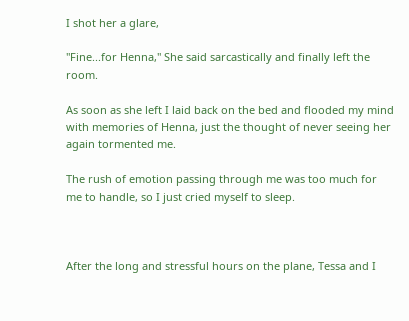I shot her a glare,

"Fine...for Henna," She said sarcastically and finally left the room.

As soon as she left I laid back on the bed and flooded my mind with memories of Henna, just the thought of never seeing her again tormented me.

The rush of emotion passing through me was too much for me to handle, so I just cried myself to sleep.



After the long and stressful hours on the plane, Tessa and I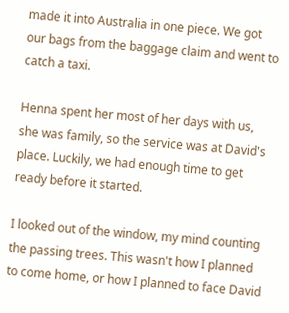made it into Australia in one piece. We got our bags from the baggage claim and went to catch a taxi.

Henna spent her most of her days with us, she was family, so the service was at David's place. Luckily, we had enough time to get ready before it started.

I looked out of the window, my mind counting the passing trees. This wasn't how I planned to come home, or how I planned to face David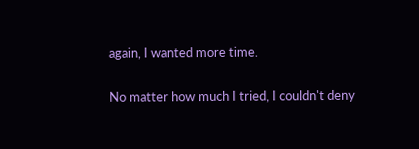again, I wanted more time.

No matter how much I tried, I couldn't deny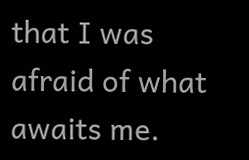that I was afraid of what awaits me.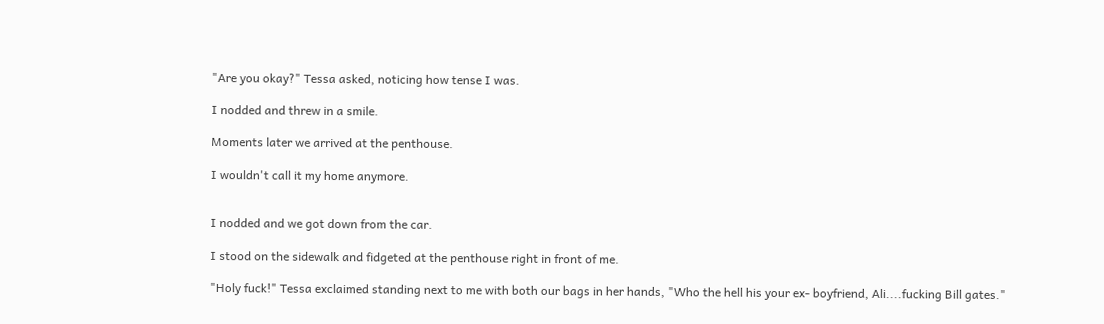"Are you okay?" Tessa asked, noticing how tense I was.

I nodded and threw in a smile.

Moments later we arrived at the penthouse.

I wouldn't call it my home anymore.


I nodded and we got down from the car.

I stood on the sidewalk and fidgeted at the penthouse right in front of me.

"Holy fuck!" Tessa exclaimed standing next to me with both our bags in her hands, "Who the hell his your ex- boyfriend, Ali....fucking Bill gates."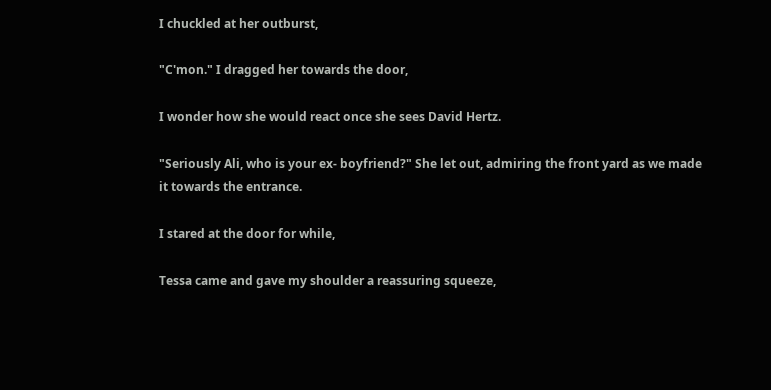I chuckled at her outburst,

"C'mon." I dragged her towards the door,

I wonder how she would react once she sees David Hertz.

"Seriously Ali, who is your ex- boyfriend?" She let out, admiring the front yard as we made it towards the entrance.

I stared at the door for while,

Tessa came and gave my shoulder a reassuring squeeze,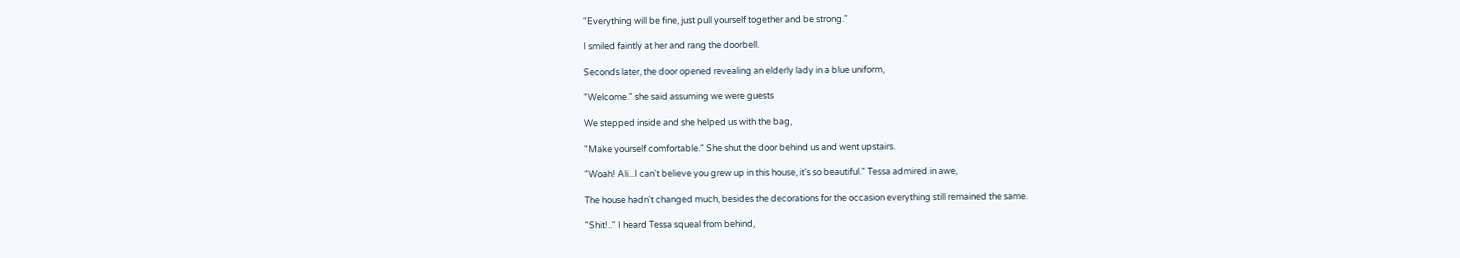"Everything will be fine, just pull yourself together and be strong."

I smiled faintly at her and rang the doorbell.

Seconds later, the door opened revealing an elderly lady in a blue uniform,

"Welcome." she said assuming we were guests

We stepped inside and she helped us with the bag,

"Make yourself comfortable." She shut the door behind us and went upstairs.

"Woah! Ali...I can't believe you grew up in this house, it's so beautiful." Tessa admired in awe,

The house hadn't changed much, besides the decorations for the occasion everything still remained the same.

"Shit!.." I heard Tessa squeal from behind,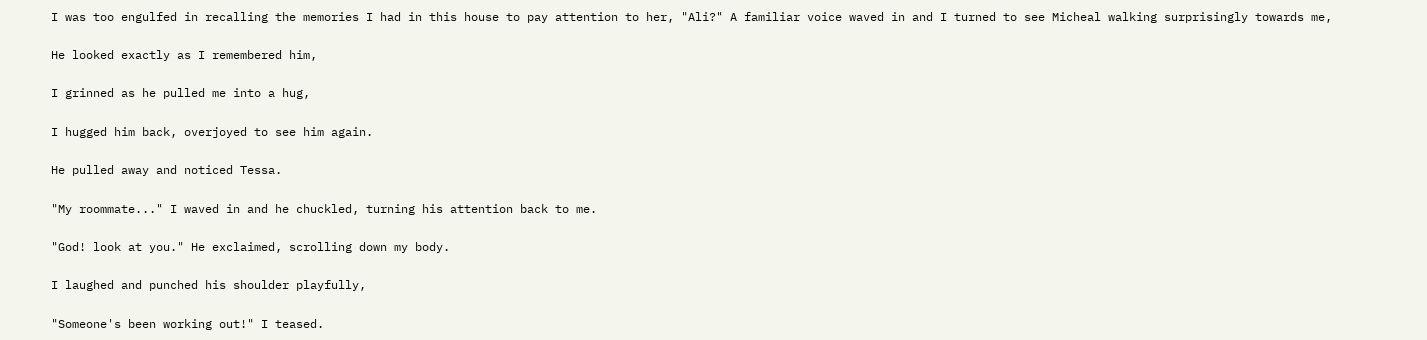I was too engulfed in recalling the memories I had in this house to pay attention to her, "Ali?" A familiar voice waved in and I turned to see Micheal walking surprisingly towards me,

He looked exactly as I remembered him,

I grinned as he pulled me into a hug,

I hugged him back, overjoyed to see him again.

He pulled away and noticed Tessa.

"My roommate..." I waved in and he chuckled, turning his attention back to me.

"God! look at you." He exclaimed, scrolling down my body.

I laughed and punched his shoulder playfully,

"Someone's been working out!" I teased.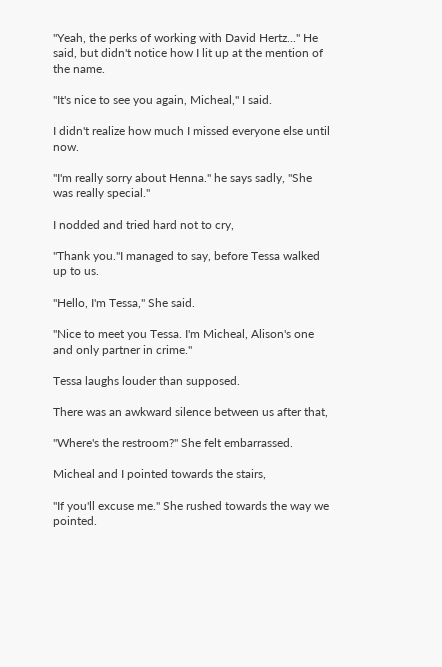"Yeah, the perks of working with David Hertz..." He said, but didn't notice how I lit up at the mention of the name.

"It's nice to see you again, Micheal," I said.

I didn't realize how much I missed everyone else until now.

"I'm really sorry about Henna." he says sadly, "She was really special."

I nodded and tried hard not to cry,

"Thank you."I managed to say, before Tessa walked up to us.

"Hello, I'm Tessa," She said.

"Nice to meet you Tessa. I'm Micheal, Alison's one and only partner in crime."

Tessa laughs louder than supposed.

There was an awkward silence between us after that,

"Where's the restroom?" She felt embarrassed.

Micheal and I pointed towards the stairs,

"If you'll excuse me." She rushed towards the way we pointed.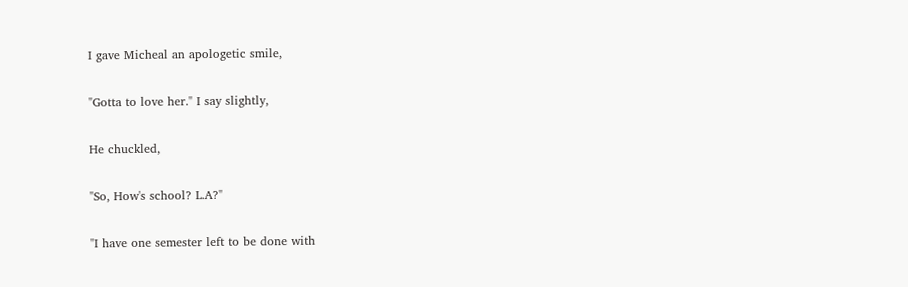I gave Micheal an apologetic smile,

"Gotta to love her." I say slightly,

He chuckled,

"So, How's school? L.A?"

"I have one semester left to be done with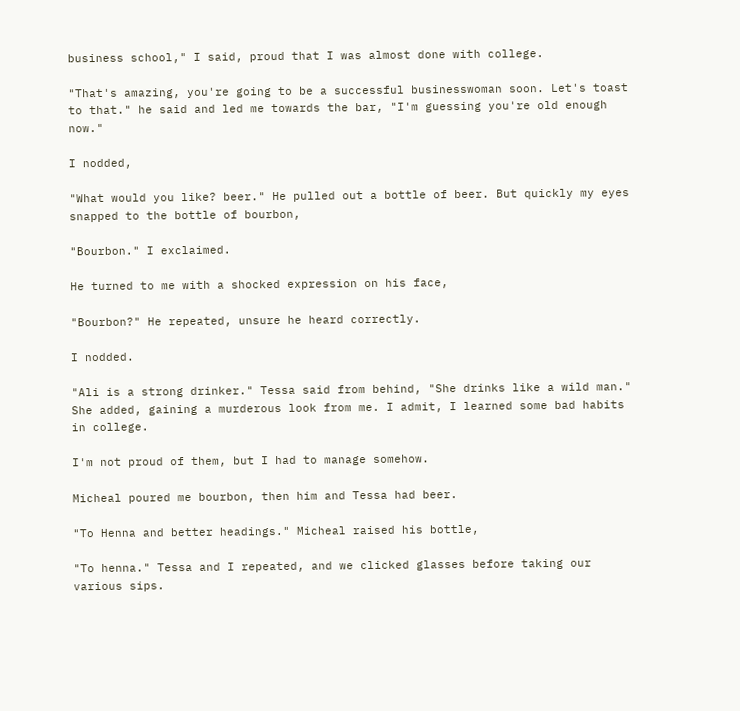business school," I said, proud that I was almost done with college.

"That's amazing, you're going to be a successful businesswoman soon. Let's toast to that." he said and led me towards the bar, "I'm guessing you're old enough now."

I nodded,

"What would you like? beer." He pulled out a bottle of beer. But quickly my eyes snapped to the bottle of bourbon,

"Bourbon." I exclaimed.

He turned to me with a shocked expression on his face,

"Bourbon?" He repeated, unsure he heard correctly.

I nodded.

"Ali is a strong drinker." Tessa said from behind, "She drinks like a wild man." She added, gaining a murderous look from me. I admit, I learned some bad habits in college.

I'm not proud of them, but I had to manage somehow.

Micheal poured me bourbon, then him and Tessa had beer.

"To Henna and better headings." Micheal raised his bottle,

"To henna." Tessa and I repeated, and we clicked glasses before taking our various sips.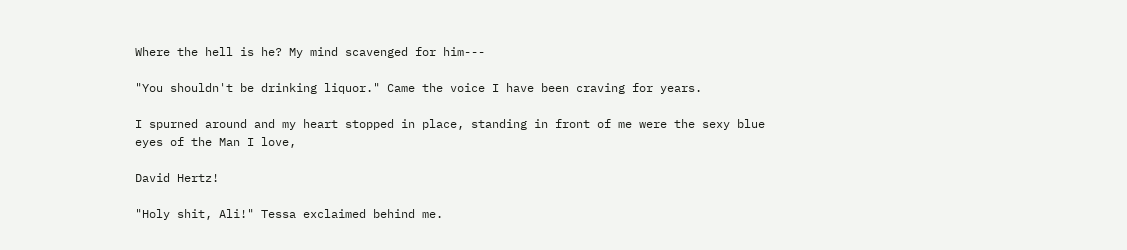Where the hell is he? My mind scavenged for him---

"You shouldn't be drinking liquor." Came the voice I have been craving for years.

I spurned around and my heart stopped in place, standing in front of me were the sexy blue eyes of the Man I love,

David Hertz!

"Holy shit, Ali!" Tessa exclaimed behind me.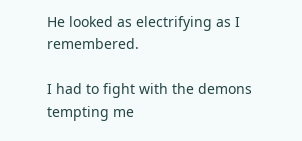He looked as electrifying as I remembered.

I had to fight with the demons tempting me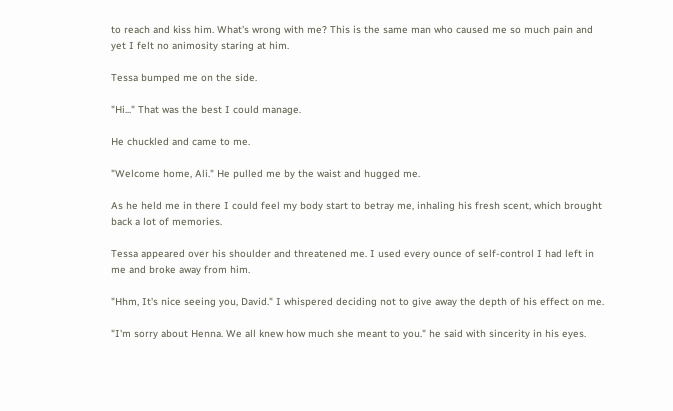to reach and kiss him. What's wrong with me? This is the same man who caused me so much pain and yet I felt no animosity staring at him.

Tessa bumped me on the side.

"Hi..." That was the best I could manage.

He chuckled and came to me.

"Welcome home, Ali." He pulled me by the waist and hugged me.

As he held me in there I could feel my body start to betray me, inhaling his fresh scent, which brought back a lot of memories.

Tessa appeared over his shoulder and threatened me. I used every ounce of self-control I had left in me and broke away from him.

"Hhm, It's nice seeing you, David." I whispered deciding not to give away the depth of his effect on me.

"I'm sorry about Henna. We all knew how much she meant to you." he said with sincerity in his eyes.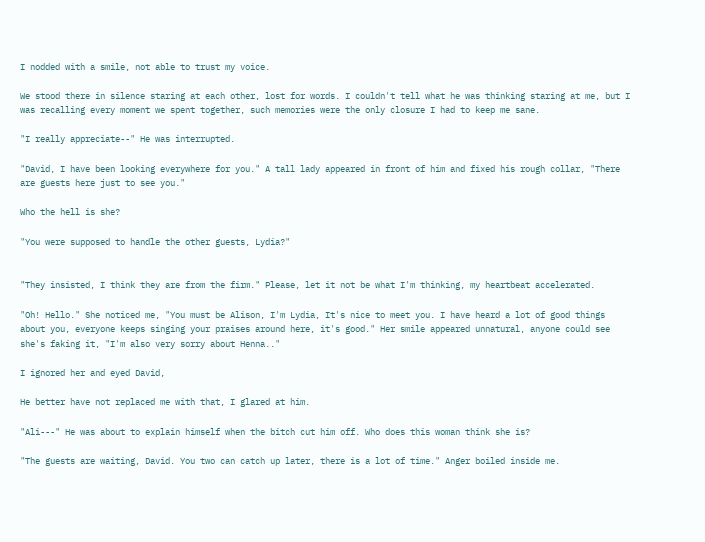I nodded with a smile, not able to trust my voice.

We stood there in silence staring at each other, lost for words. I couldn't tell what he was thinking staring at me, but I was recalling every moment we spent together, such memories were the only closure I had to keep me sane.

"I really appreciate--" He was interrupted.

"David, I have been looking everywhere for you." A tall lady appeared in front of him and fixed his rough collar, "There are guests here just to see you."

Who the hell is she?

"You were supposed to handle the other guests, Lydia?"


"They insisted, I think they are from the firm." Please, let it not be what I'm thinking, my heartbeat accelerated.

"Oh! Hello." She noticed me, "You must be Alison, I'm Lydia, It's nice to meet you. I have heard a lot of good things about you, everyone keeps singing your praises around here, it's good." Her smile appeared unnatural, anyone could see she's faking it, "I'm also very sorry about Henna.."

I ignored her and eyed David,

He better have not replaced me with that, I glared at him.

"Ali---" He was about to explain himself when the bitch cut him off. Who does this woman think she is?

"The guests are waiting, David. You two can catch up later, there is a lot of time." Anger boiled inside me.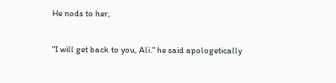He nods to her,

"I will get back to you, Ali." he said apologetically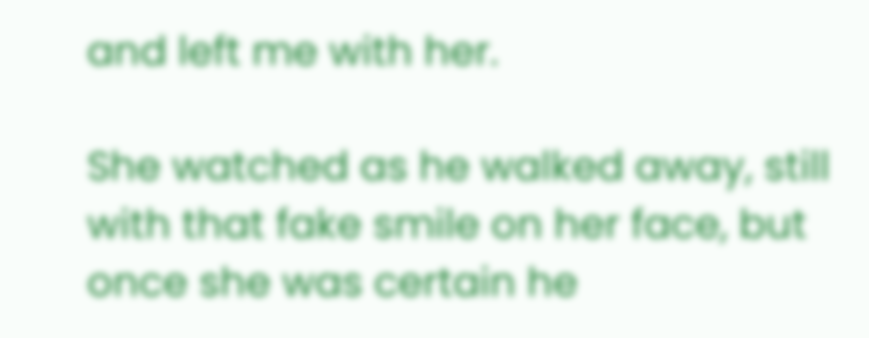and left me with her.

She watched as he walked away, still with that fake smile on her face, but once she was certain he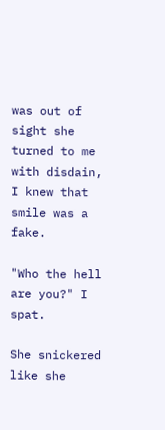was out of sight she turned to me with disdain, I knew that smile was a fake.

"Who the hell are you?" I spat.

She snickered like she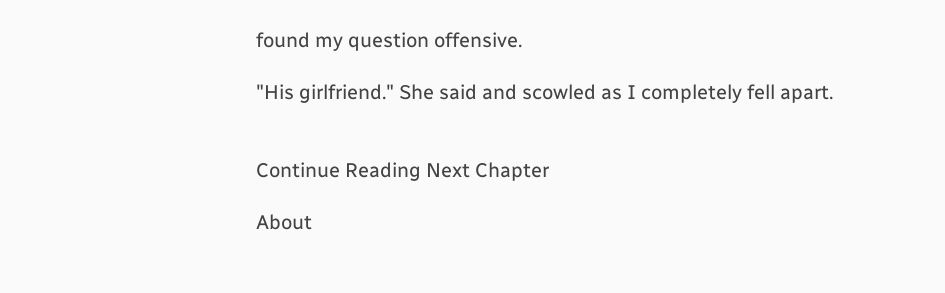found my question offensive.

"His girlfriend." She said and scowled as I completely fell apart.


Continue Reading Next Chapter

About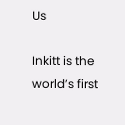Us

Inkitt is the world’s first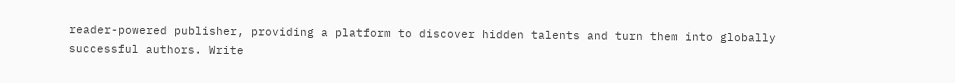reader-powered publisher, providing a platform to discover hidden talents and turn them into globally successful authors. Write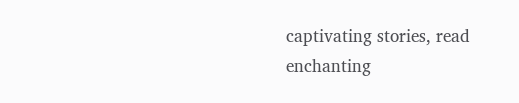captivating stories, read enchanting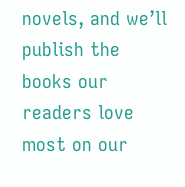novels, and we’ll publish the books our readers love most on our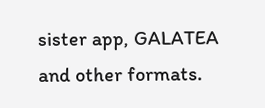sister app, GALATEA and other formats.